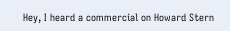Hey, I heard a commercial on Howard Stern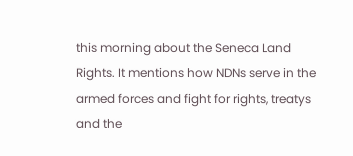this morning about the Seneca Land Rights. It mentions how NDNs serve in the armed forces and fight for rights, treatys and the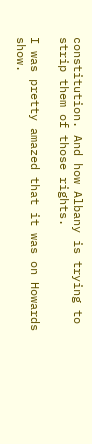constitution. And how Albany is trying to strip them of those rights.

I was pretty amazed that it was on Howards show.